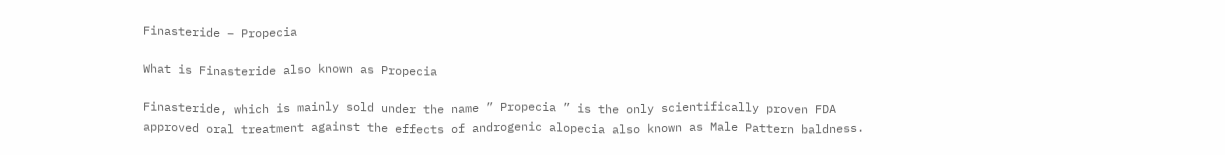Finasteride – Propecia

What is Finasteride also known as Propecia

Finasteride, which is mainly sold under the name ” Propecia ” is the only scientifically proven FDA approved oral treatment against the effects of androgenic alopecia also known as Male Pattern baldness.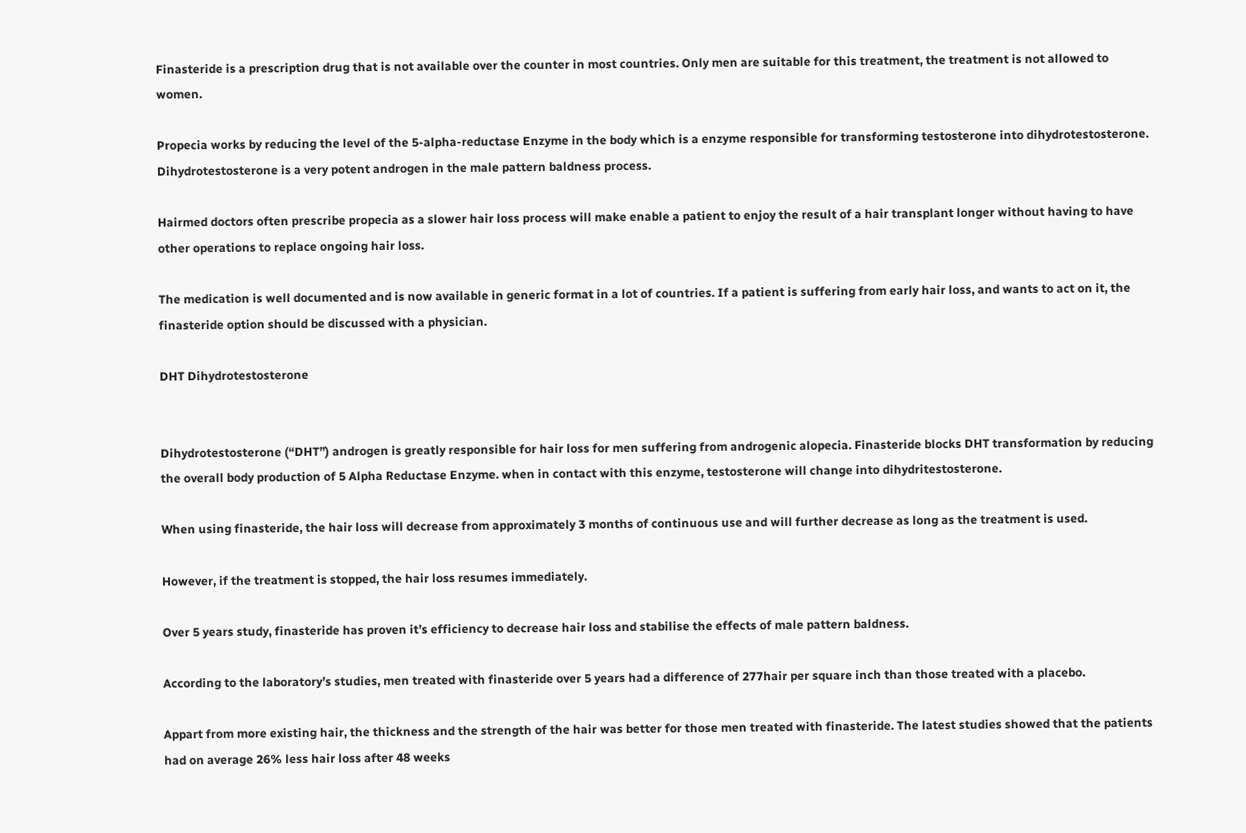Finasteride is a prescription drug that is not available over the counter in most countries. Only men are suitable for this treatment, the treatment is not allowed to women.

Propecia works by reducing the level of the 5-alpha-reductase Enzyme in the body which is a enzyme responsible for transforming testosterone into dihydrotestosterone. Dihydrotestosterone is a very potent androgen in the male pattern baldness process.

Hairmed doctors often prescribe propecia as a slower hair loss process will make enable a patient to enjoy the result of a hair transplant longer without having to have other operations to replace ongoing hair loss.

The medication is well documented and is now available in generic format in a lot of countries. If a patient is suffering from early hair loss, and wants to act on it, the finasteride option should be discussed with a physician.

DHT Dihydrotestosterone


Dihydrotestosterone (“DHT”) androgen is greatly responsible for hair loss for men suffering from androgenic alopecia. Finasteride blocks DHT transformation by reducing the overall body production of 5 Alpha Reductase Enzyme. when in contact with this enzyme, testosterone will change into dihydritestosterone.

When using finasteride, the hair loss will decrease from approximately 3 months of continuous use and will further decrease as long as the treatment is used.

However, if the treatment is stopped, the hair loss resumes immediately.

Over 5 years study, finasteride has proven it’s efficiency to decrease hair loss and stabilise the effects of male pattern baldness.

According to the laboratory’s studies, men treated with finasteride over 5 years had a difference of 277hair per square inch than those treated with a placebo.

Appart from more existing hair, the thickness and the strength of the hair was better for those men treated with finasteride. The latest studies showed that the patients had on average 26% less hair loss after 48 weeks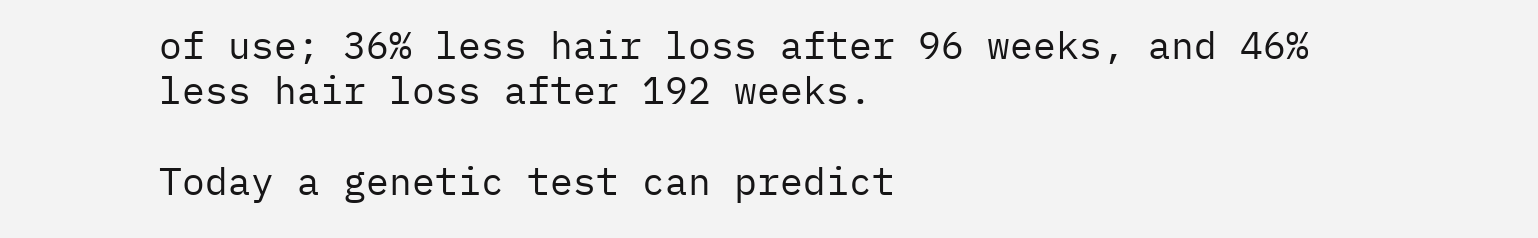of use; 36% less hair loss after 96 weeks, and 46% less hair loss after 192 weeks.

Today a genetic test can predict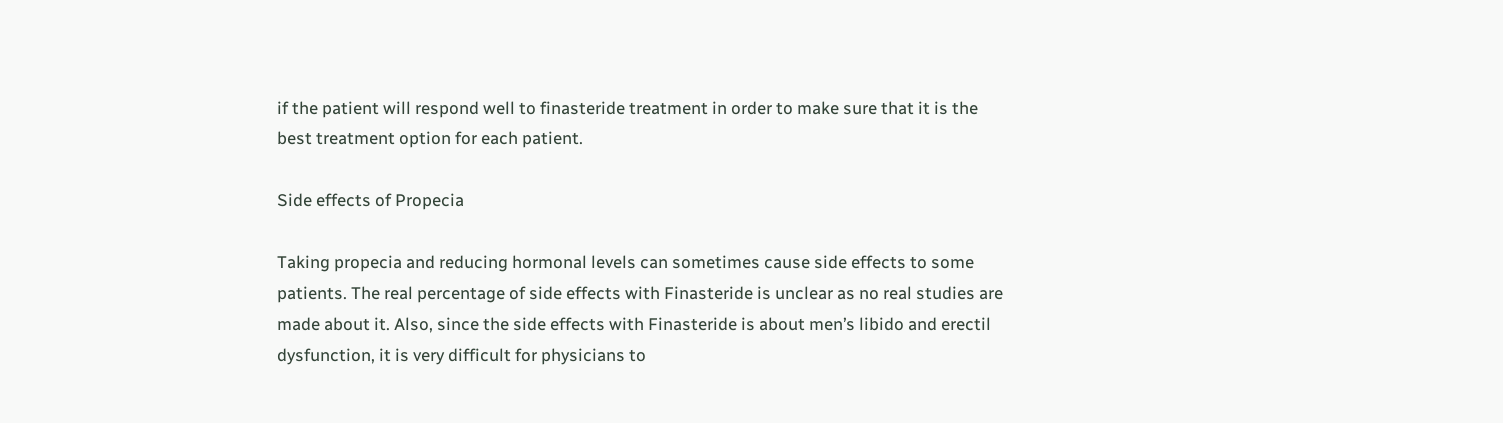if the patient will respond well to finasteride treatment in order to make sure that it is the best treatment option for each patient.

Side effects of Propecia

Taking propecia and reducing hormonal levels can sometimes cause side effects to some patients. The real percentage of side effects with Finasteride is unclear as no real studies are made about it. Also, since the side effects with Finasteride is about men’s libido and erectil dysfunction, it is very difficult for physicians to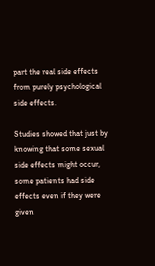part the real side effects from purely psychological side effects.

Studies showed that just by knowing that some sexual side effects might occur, some patients had side effects even if they were given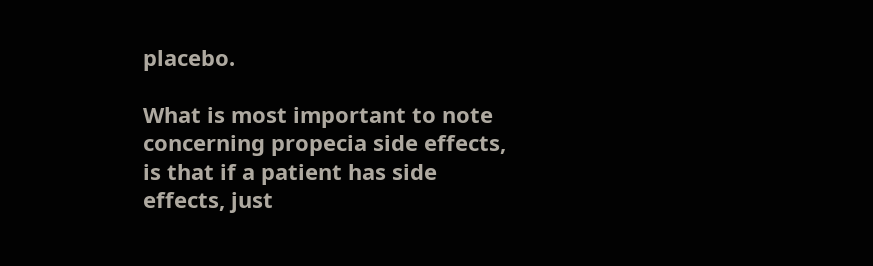placebo.

What is most important to note concerning propecia side effects, is that if a patient has side effects, just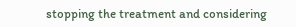stopping the treatment and considering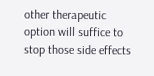other therapeutic option will suffice to stop those side effects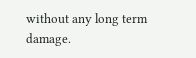without any long term damage.